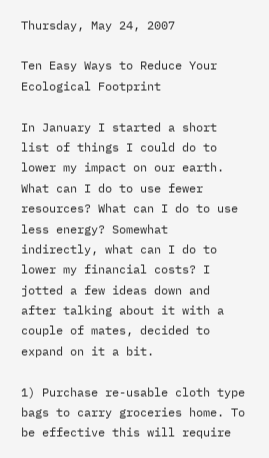Thursday, May 24, 2007

Ten Easy Ways to Reduce Your Ecological Footprint

In January I started a short list of things I could do to lower my impact on our earth. What can I do to use fewer resources? What can I do to use less energy? Somewhat indirectly, what can I do to lower my financial costs? I jotted a few ideas down and after talking about it with a couple of mates, decided to expand on it a bit.

1) Purchase re-usable cloth type bags to carry groceries home. To be effective this will require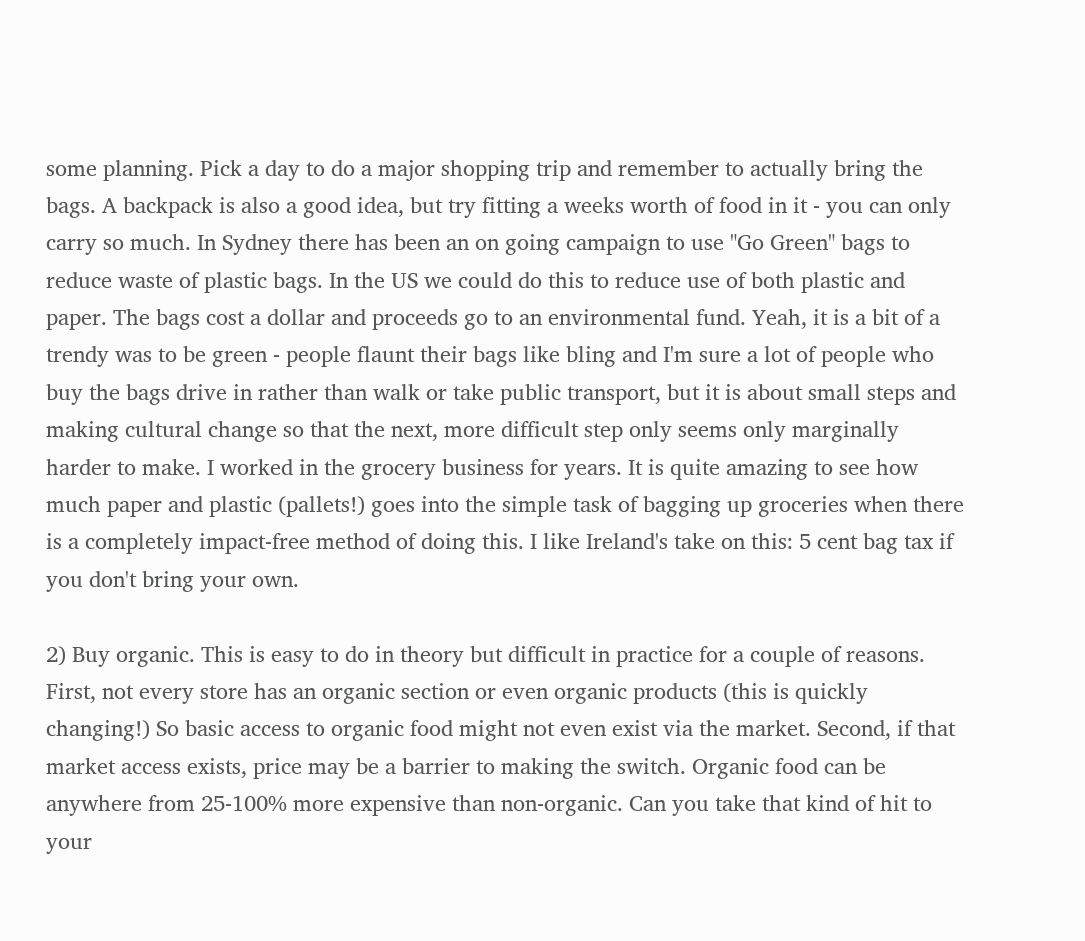some planning. Pick a day to do a major shopping trip and remember to actually bring the bags. A backpack is also a good idea, but try fitting a weeks worth of food in it - you can only carry so much. In Sydney there has been an on going campaign to use "Go Green" bags to reduce waste of plastic bags. In the US we could do this to reduce use of both plastic and paper. The bags cost a dollar and proceeds go to an environmental fund. Yeah, it is a bit of a trendy was to be green - people flaunt their bags like bling and I'm sure a lot of people who buy the bags drive in rather than walk or take public transport, but it is about small steps and making cultural change so that the next, more difficult step only seems only marginally harder to make. I worked in the grocery business for years. It is quite amazing to see how much paper and plastic (pallets!) goes into the simple task of bagging up groceries when there is a completely impact-free method of doing this. I like Ireland's take on this: 5 cent bag tax if you don't bring your own.

2) Buy organic. This is easy to do in theory but difficult in practice for a couple of reasons. First, not every store has an organic section or even organic products (this is quickly changing!) So basic access to organic food might not even exist via the market. Second, if that market access exists, price may be a barrier to making the switch. Organic food can be anywhere from 25-100% more expensive than non-organic. Can you take that kind of hit to your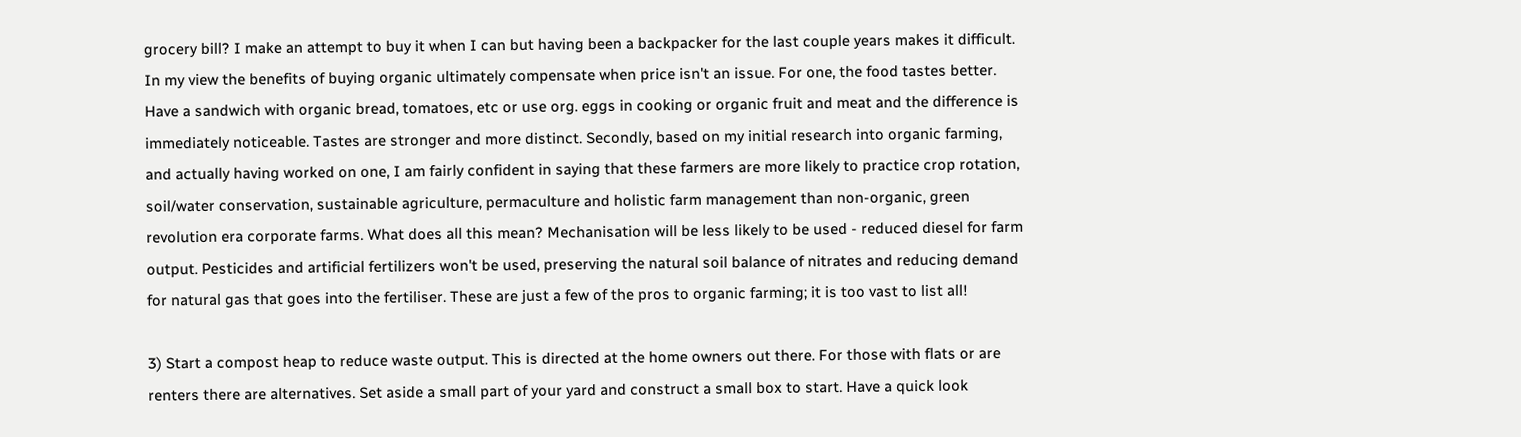grocery bill? I make an attempt to buy it when I can but having been a backpacker for the last couple years makes it difficult. In my view the benefits of buying organic ultimately compensate when price isn't an issue. For one, the food tastes better. Have a sandwich with organic bread, tomatoes, etc or use org. eggs in cooking or organic fruit and meat and the difference is immediately noticeable. Tastes are stronger and more distinct. Secondly, based on my initial research into organic farming, and actually having worked on one, I am fairly confident in saying that these farmers are more likely to practice crop rotation, soil/water conservation, sustainable agriculture, permaculture and holistic farm management than non-organic, green revolution era corporate farms. What does all this mean? Mechanisation will be less likely to be used - reduced diesel for farm output. Pesticides and artificial fertilizers won't be used, preserving the natural soil balance of nitrates and reducing demand for natural gas that goes into the fertiliser. These are just a few of the pros to organic farming; it is too vast to list all!

3) Start a compost heap to reduce waste output. This is directed at the home owners out there. For those with flats or are renters there are alternatives. Set aside a small part of your yard and construct a small box to start. Have a quick look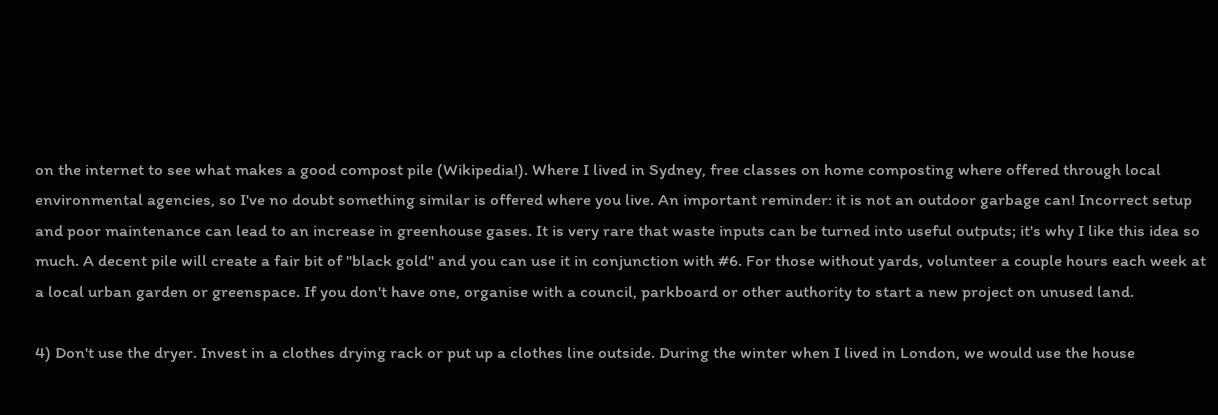on the internet to see what makes a good compost pile (Wikipedia!). Where I lived in Sydney, free classes on home composting where offered through local environmental agencies, so I've no doubt something similar is offered where you live. An important reminder: it is not an outdoor garbage can! Incorrect setup and poor maintenance can lead to an increase in greenhouse gases. It is very rare that waste inputs can be turned into useful outputs; it's why I like this idea so much. A decent pile will create a fair bit of "black gold" and you can use it in conjunction with #6. For those without yards, volunteer a couple hours each week at a local urban garden or greenspace. If you don't have one, organise with a council, parkboard or other authority to start a new project on unused land.

4) Don't use the dryer. Invest in a clothes drying rack or put up a clothes line outside. During the winter when I lived in London, we would use the house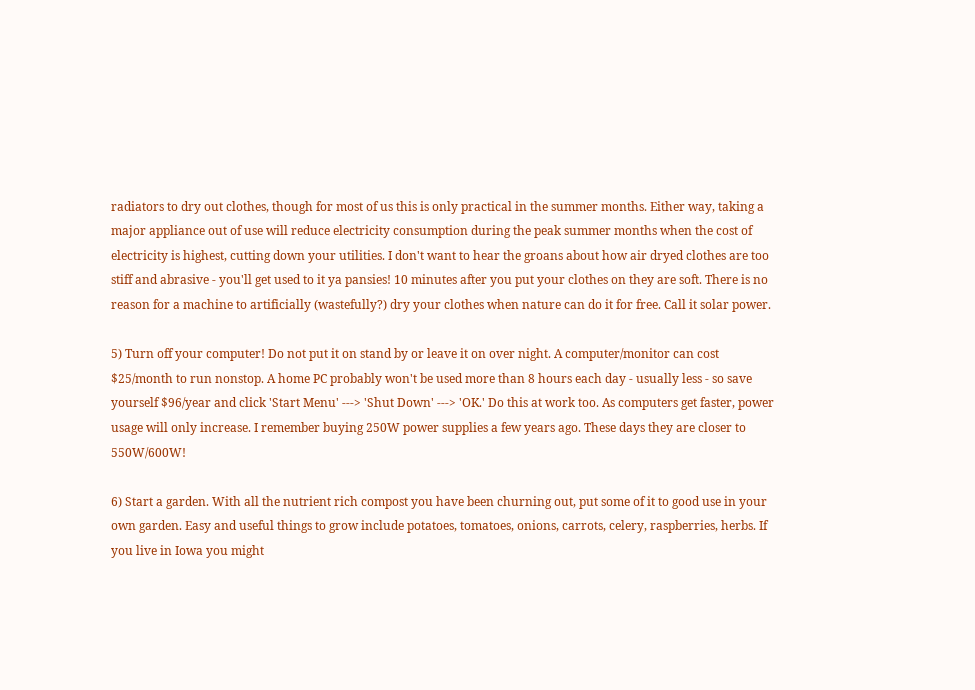radiators to dry out clothes, though for most of us this is only practical in the summer months. Either way, taking a major appliance out of use will reduce electricity consumption during the peak summer months when the cost of electricity is highest, cutting down your utilities. I don't want to hear the groans about how air dryed clothes are too stiff and abrasive - you'll get used to it ya pansies! 10 minutes after you put your clothes on they are soft. There is no reason for a machine to artificially (wastefully?) dry your clothes when nature can do it for free. Call it solar power.

5) Turn off your computer! Do not put it on stand by or leave it on over night. A computer/monitor can cost $25/month to run nonstop. A home PC probably won't be used more than 8 hours each day - usually less - so save yourself $96/year and click 'Start Menu' ---> 'Shut Down' ---> 'OK.' Do this at work too. As computers get faster, power usage will only increase. I remember buying 250W power supplies a few years ago. These days they are closer to 550W/600W!

6) Start a garden. With all the nutrient rich compost you have been churning out, put some of it to good use in your own garden. Easy and useful things to grow include potatoes, tomatoes, onions, carrots, celery, raspberries, herbs. If you live in Iowa you might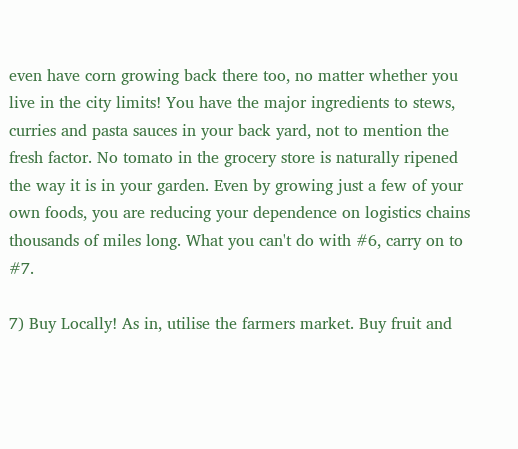even have corn growing back there too, no matter whether you live in the city limits! You have the major ingredients to stews, curries and pasta sauces in your back yard, not to mention the fresh factor. No tomato in the grocery store is naturally ripened the way it is in your garden. Even by growing just a few of your own foods, you are reducing your dependence on logistics chains thousands of miles long. What you can't do with #6, carry on to #7.

7) Buy Locally! As in, utilise the farmers market. Buy fruit and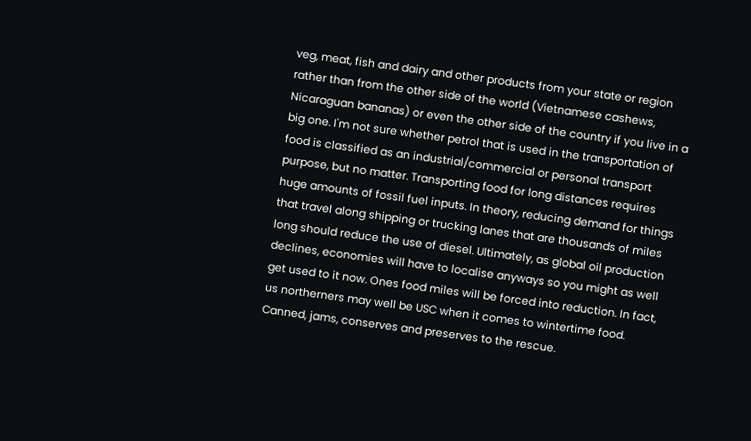veg, meat, fish and dairy and other products from your state or region rather than from the other side of the world (Vietnamese cashews, Nicaraguan bananas) or even the other side of the country if you live in a big one. I'm not sure whether petrol that is used in the transportation of food is classified as an industrial/commercial or personal transport purpose, but no matter. Transporting food for long distances requires huge amounts of fossil fuel inputs. In theory, reducing demand for things that travel along shipping or trucking lanes that are thousands of miles long should reduce the use of diesel. Ultimately, as global oil production declines, economies will have to localise anyways so you might as well get used to it now. Ones food miles will be forced into reduction. In fact, us northerners may well be USC when it comes to wintertime food. Canned, jams, conserves and preserves to the rescue.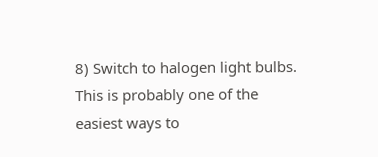8) Switch to halogen light bulbs. This is probably one of the easiest ways to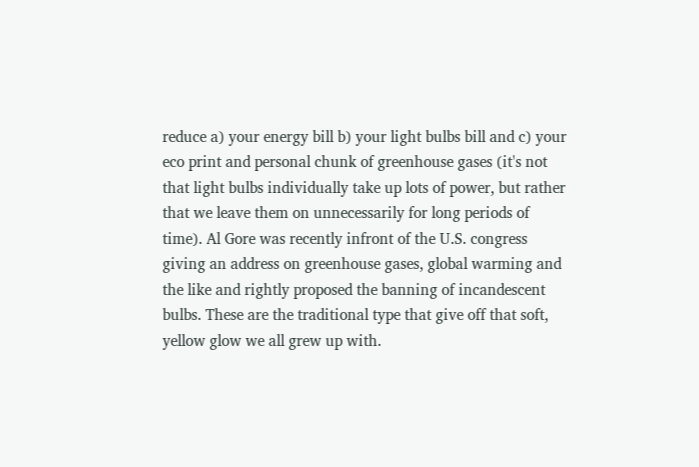reduce a) your energy bill b) your light bulbs bill and c) your eco print and personal chunk of greenhouse gases (it's not that light bulbs individually take up lots of power, but rather that we leave them on unnecessarily for long periods of time). Al Gore was recently infront of the U.S. congress giving an address on greenhouse gases, global warming and the like and rightly proposed the banning of incandescent bulbs. These are the traditional type that give off that soft, yellow glow we all grew up with.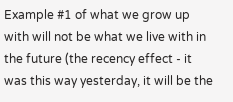Example #1 of what we grow up with will not be what we live with in the future (the recency effect - it was this way yesterday, it will be the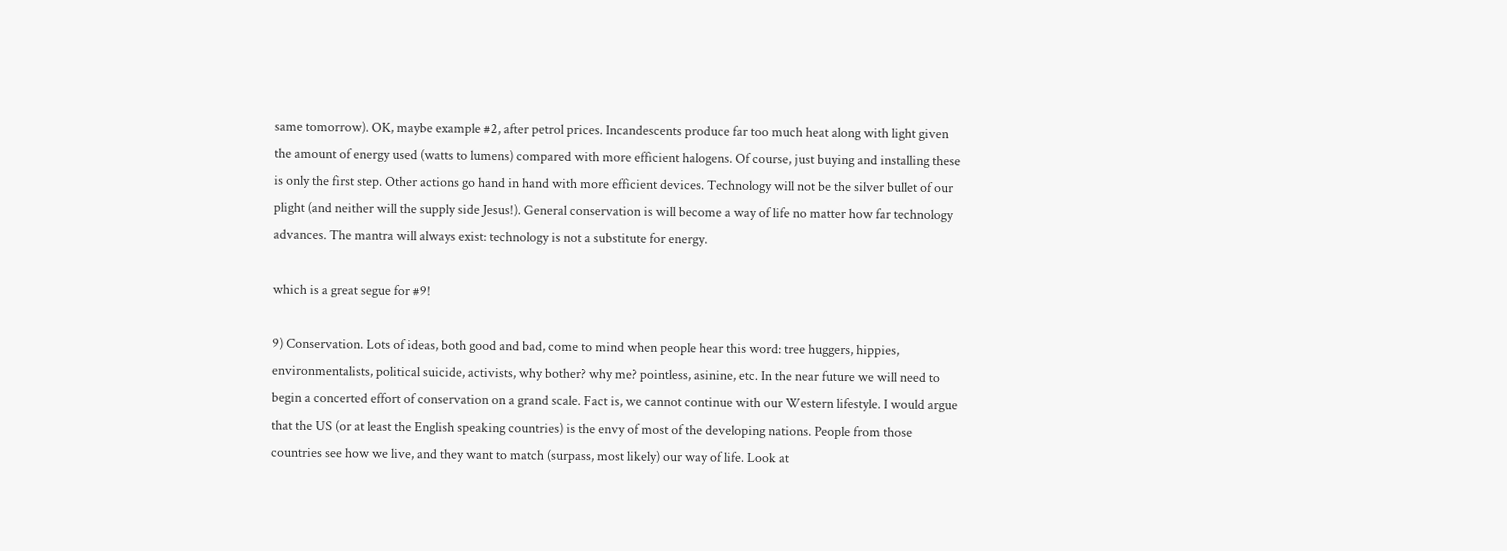same tomorrow). OK, maybe example #2, after petrol prices. Incandescents produce far too much heat along with light given the amount of energy used (watts to lumens) compared with more efficient halogens. Of course, just buying and installing these is only the first step. Other actions go hand in hand with more efficient devices. Technology will not be the silver bullet of our plight (and neither will the supply side Jesus!). General conservation is will become a way of life no matter how far technology advances. The mantra will always exist: technology is not a substitute for energy.

which is a great segue for #9!

9) Conservation. Lots of ideas, both good and bad, come to mind when people hear this word: tree huggers, hippies, environmentalists, political suicide, activists, why bother? why me? pointless, asinine, etc. In the near future we will need to begin a concerted effort of conservation on a grand scale. Fact is, we cannot continue with our Western lifestyle. I would argue that the US (or at least the English speaking countries) is the envy of most of the developing nations. People from those countries see how we live, and they want to match (surpass, most likely) our way of life. Look at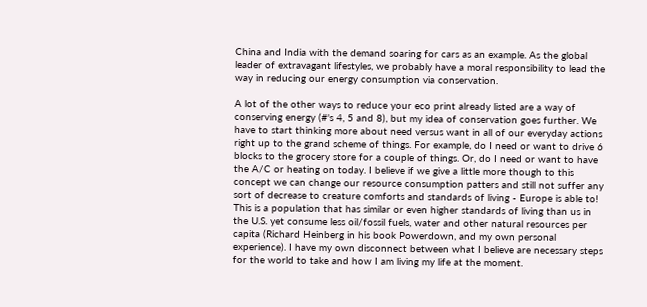China and India with the demand soaring for cars as an example. As the global leader of extravagant lifestyles, we probably have a moral responsibility to lead the way in reducing our energy consumption via conservation.

A lot of the other ways to reduce your eco print already listed are a way of conserving energy (#'s 4, 5 and 8), but my idea of conservation goes further. We have to start thinking more about need versus want in all of our everyday actions right up to the grand scheme of things. For example, do I need or want to drive 6 blocks to the grocery store for a couple of things. Or, do I need or want to have the A/C or heating on today. I believe if we give a little more though to this concept we can change our resource consumption patters and still not suffer any sort of decrease to creature comforts and standards of living - Europe is able to! This is a population that has similar or even higher standards of living than us in the U.S. yet consume less oil/fossil fuels, water and other natural resources per capita (Richard Heinberg in his book Powerdown, and my own personal experience). I have my own disconnect between what I believe are necessary steps for the world to take and how I am living my life at the moment.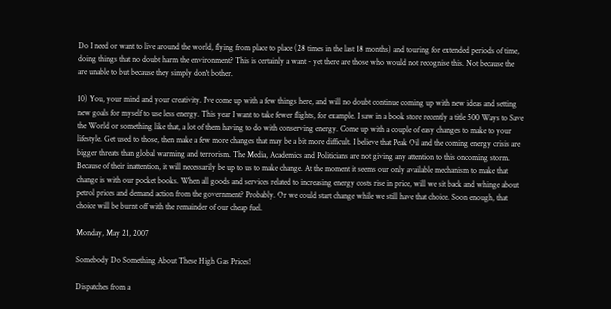Do I need or want to live around the world, flying from place to place (28 times in the last 18 months) and touring for extended periods of time, doing things that no doubt harm the environment? This is certainly a want - yet there are those who would not recognise this. Not because the are unable to but because they simply don't bother.

10) You, your mind and your creativity. I've come up with a few things here, and will no doubt continue coming up with new ideas and setting new goals for myself to use less energy. This year I want to take fewer flights, for example. I saw in a book store recently a title 500 Ways to Save the World or something like that, a lot of them having to do with conserving energy. Come up with a couple of easy changes to make to your lifestyle. Get used to those, then make a few more changes that may be a bit more difficult. I believe that Peak Oil and the coming energy crisis are bigger threats than global warming and terrorism. The Media, Academics and Politicians are not giving any attention to this oncoming storm. Because of their inattention, it will necessarily be up to us to make change. At the moment it seems our only available mechanism to make that change is with our pocket books. When all goods and services related to increasing energy costs rise in price, will we sit back and whinge about petrol prices and demand action from the government? Probably. Or we could start change while we still have that choice. Soon enough, that choice will be burnt off with the remainder of our cheap fuel.

Monday, May 21, 2007

Somebody Do Something About These High Gas Prices!

Dispatches from a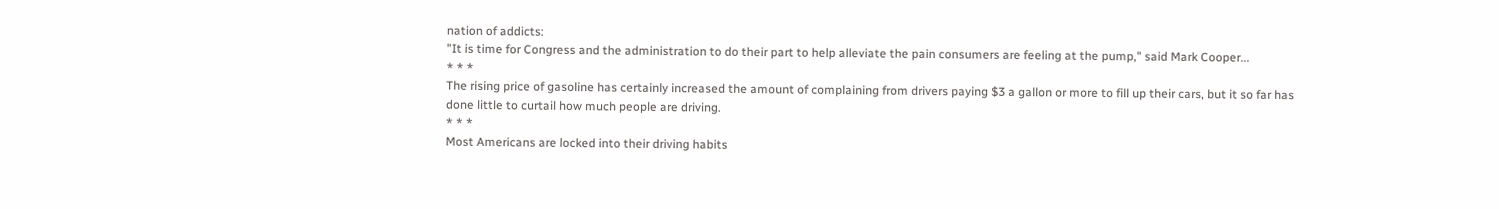nation of addicts:
"It is time for Congress and the administration to do their part to help alleviate the pain consumers are feeling at the pump," said Mark Cooper...
* * *
The rising price of gasoline has certainly increased the amount of complaining from drivers paying $3 a gallon or more to fill up their cars, but it so far has done little to curtail how much people are driving.
* * *
Most Americans are locked into their driving habits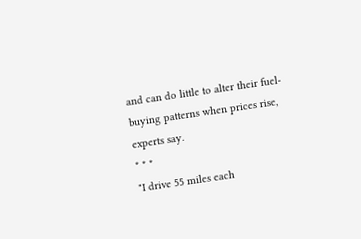and can do little to alter their fuel-buying patterns when prices rise, experts say.
* * *
"I drive 55 miles each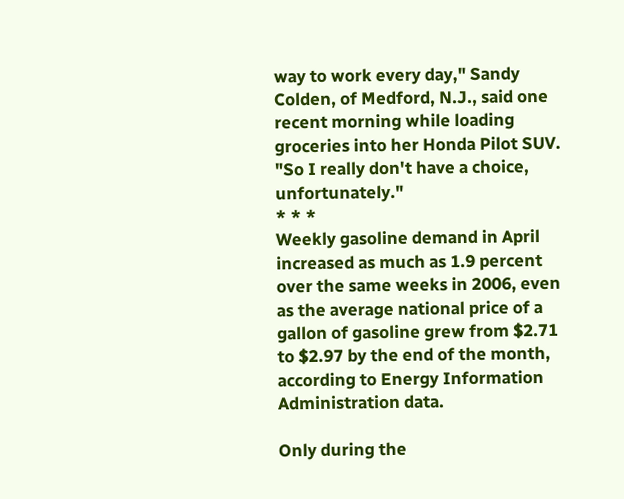way to work every day," Sandy Colden, of Medford, N.J., said one recent morning while loading groceries into her Honda Pilot SUV. "So I really don't have a choice, unfortunately."
* * *
Weekly gasoline demand in April increased as much as 1.9 percent over the same weeks in 2006, even as the average national price of a gallon of gasoline grew from $2.71 to $2.97 by the end of the month, according to Energy Information Administration data.

Only during the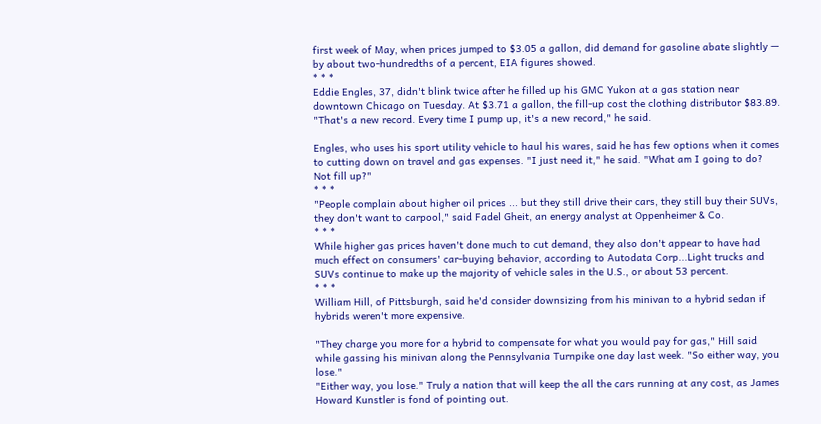first week of May, when prices jumped to $3.05 a gallon, did demand for gasoline abate slightly — by about two-hundredths of a percent, EIA figures showed.
* * *
Eddie Engles, 37, didn't blink twice after he filled up his GMC Yukon at a gas station near downtown Chicago on Tuesday. At $3.71 a gallon, the fill-up cost the clothing distributor $83.89. "That's a new record. Every time I pump up, it's a new record," he said.

Engles, who uses his sport utility vehicle to haul his wares, said he has few options when it comes to cutting down on travel and gas expenses. "I just need it," he said. "What am I going to do? Not fill up?"
* * *
"People complain about higher oil prices ... but they still drive their cars, they still buy their SUVs, they don't want to carpool," said Fadel Gheit, an energy analyst at Oppenheimer & Co.
* * *
While higher gas prices haven't done much to cut demand, they also don't appear to have had much effect on consumers' car-buying behavior, according to Autodata Corp...Light trucks and SUVs continue to make up the majority of vehicle sales in the U.S., or about 53 percent.
* * *
William Hill, of Pittsburgh, said he'd consider downsizing from his minivan to a hybrid sedan if hybrids weren't more expensive.

"They charge you more for a hybrid to compensate for what you would pay for gas," Hill said while gassing his minivan along the Pennsylvania Turnpike one day last week. "So either way, you lose."
"Either way, you lose." Truly a nation that will keep the all the cars running at any cost, as James Howard Kunstler is fond of pointing out.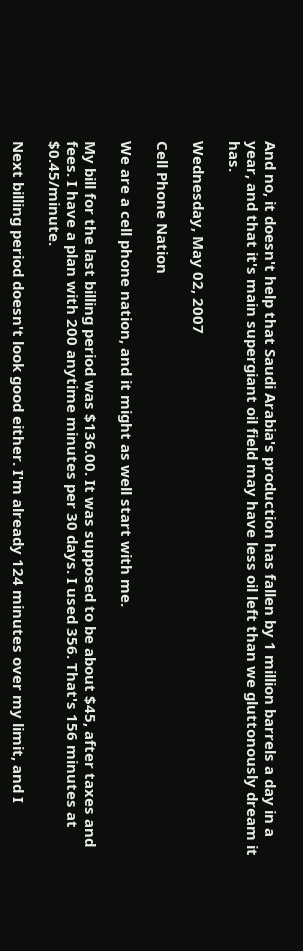And no, it doesn't help that Saudi Arabia's production has fallen by 1 million barrels a day in a year, and that it's main supergiant oil field may have less oil left than we gluttonously dream it has.

Wednesday, May 02, 2007

Cell Phone Nation

We are a cell phone nation, and it might as well start with me.

My bill for the last billing period was $136.00. It was supposed to be about $45, after taxes and fees. I have a plan with 200 anytime minutes per 30 days. I used 356. That's 156 minutes at $0.45/minute.

Next billing period doesn't look good either. I'm already 124 minutes over my limit, and I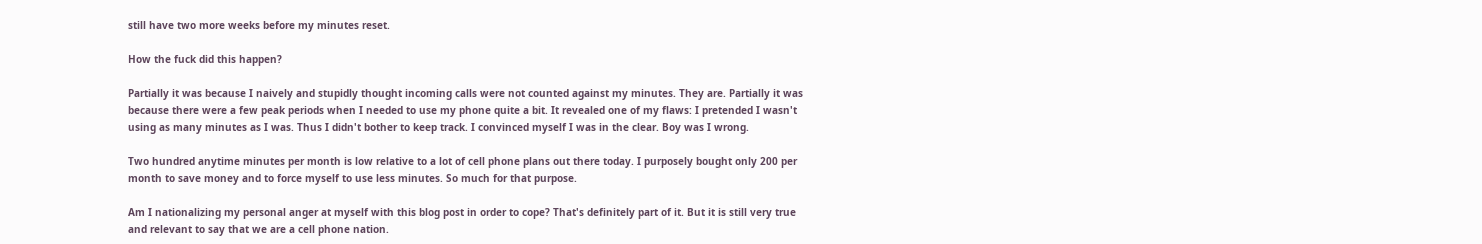still have two more weeks before my minutes reset.

How the fuck did this happen?

Partially it was because I naively and stupidly thought incoming calls were not counted against my minutes. They are. Partially it was because there were a few peak periods when I needed to use my phone quite a bit. It revealed one of my flaws: I pretended I wasn't using as many minutes as I was. Thus I didn't bother to keep track. I convinced myself I was in the clear. Boy was I wrong.

Two hundred anytime minutes per month is low relative to a lot of cell phone plans out there today. I purposely bought only 200 per month to save money and to force myself to use less minutes. So much for that purpose.

Am I nationalizing my personal anger at myself with this blog post in order to cope? That's definitely part of it. But it is still very true and relevant to say that we are a cell phone nation.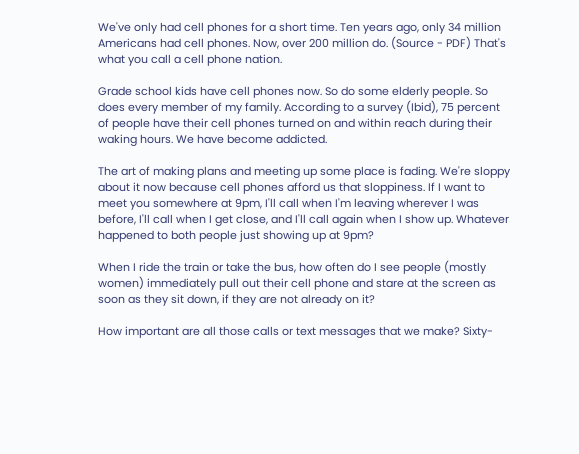We've only had cell phones for a short time. Ten years ago, only 34 million Americans had cell phones. Now, over 200 million do. (Source - PDF) That's what you call a cell phone nation.

Grade school kids have cell phones now. So do some elderly people. So does every member of my family. According to a survey (Ibid), 75 percent of people have their cell phones turned on and within reach during their waking hours. We have become addicted.

The art of making plans and meeting up some place is fading. We're sloppy about it now because cell phones afford us that sloppiness. If I want to meet you somewhere at 9pm, I'll call when I'm leaving wherever I was before, I'll call when I get close, and I'll call again when I show up. Whatever happened to both people just showing up at 9pm?

When I ride the train or take the bus, how often do I see people (mostly women) immediately pull out their cell phone and stare at the screen as soon as they sit down, if they are not already on it?

How important are all those calls or text messages that we make? Sixty-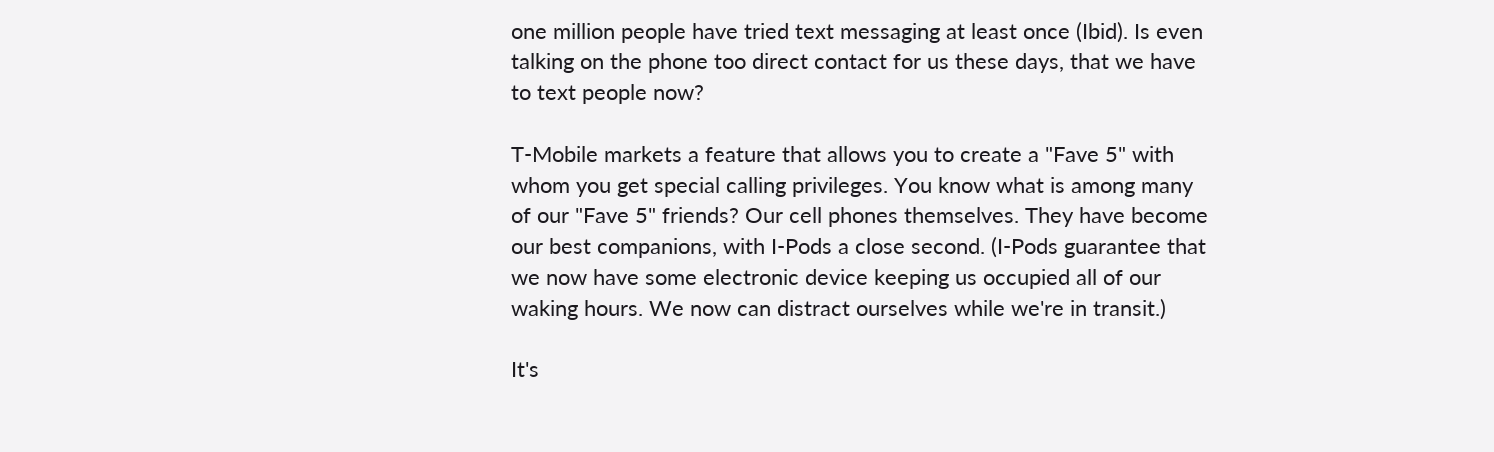one million people have tried text messaging at least once (Ibid). Is even talking on the phone too direct contact for us these days, that we have to text people now?

T-Mobile markets a feature that allows you to create a "Fave 5" with whom you get special calling privileges. You know what is among many of our "Fave 5" friends? Our cell phones themselves. They have become our best companions, with I-Pods a close second. (I-Pods guarantee that we now have some electronic device keeping us occupied all of our waking hours. We now can distract ourselves while we're in transit.)

It's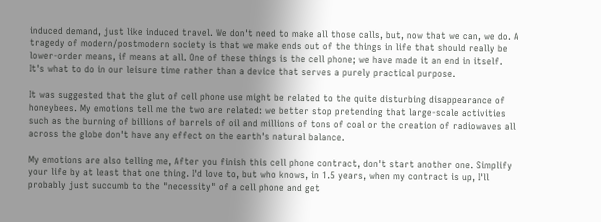induced demand, just like induced travel. We don't need to make all those calls, but, now that we can, we do. A tragedy of modern/postmodern society is that we make ends out of the things in life that should really be lower-order means, if means at all. One of these things is the cell phone; we have made it an end in itself. It's what to do in our leisure time rather than a device that serves a purely practical purpose.

It was suggested that the glut of cell phone use might be related to the quite disturbing disappearance of honeybees. My emotions tell me the two are related: we better stop pretending that large-scale activities such as the burning of billions of barrels of oil and millions of tons of coal or the creation of radiowaves all across the globe don't have any effect on the earth's natural balance.

My emotions are also telling me, After you finish this cell phone contract, don't start another one. Simplify your life by at least that one thing. I'd love to, but who knows, in 1.5 years, when my contract is up, I'll probably just succumb to the "necessity" of a cell phone and get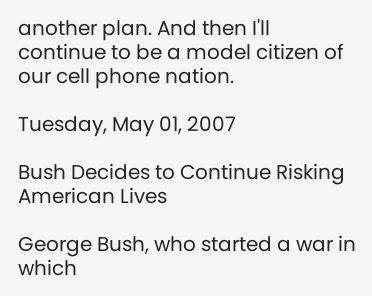another plan. And then I'll continue to be a model citizen of our cell phone nation.

Tuesday, May 01, 2007

Bush Decides to Continue Risking American Lives

George Bush, who started a war in which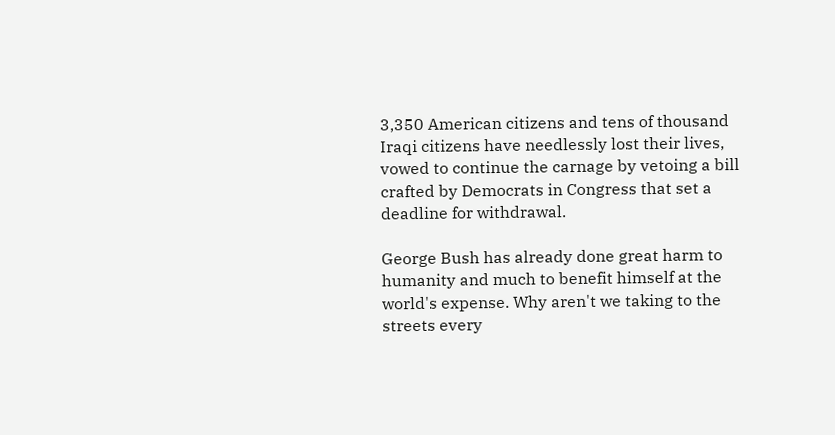3,350 American citizens and tens of thousand Iraqi citizens have needlessly lost their lives, vowed to continue the carnage by vetoing a bill crafted by Democrats in Congress that set a deadline for withdrawal.

George Bush has already done great harm to humanity and much to benefit himself at the world's expense. Why aren't we taking to the streets every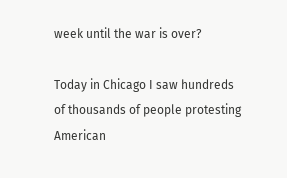week until the war is over?

Today in Chicago I saw hundreds of thousands of people protesting American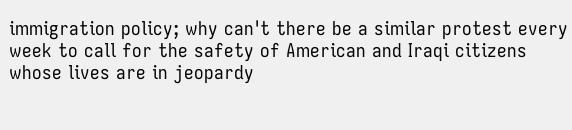immigration policy; why can't there be a similar protest every week to call for the safety of American and Iraqi citizens whose lives are in jeopardy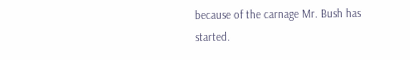because of the carnage Mr. Bush has started.